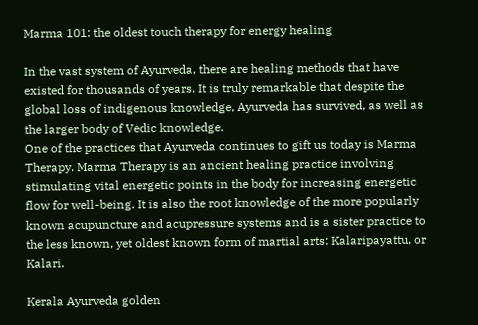Marma 101: the oldest touch therapy for energy healing

In the vast system of Ayurveda, there are healing methods that have existed for thousands of years. It is truly remarkable that despite the global loss of indigenous knowledge, Ayurveda has survived, as well as the larger body of Vedic knowledge.
One of the practices that Ayurveda continues to gift us today is Marma Therapy. Marma Therapy is an ancient healing practice involving stimulating vital energetic points in the body for increasing energetic flow for well-being. It is also the root knowledge of the more popularly known acupuncture and acupressure systems and is a sister practice to the less known, yet oldest known form of martial arts: Kalaripayattu, or Kalari.

Kerala Ayurveda golden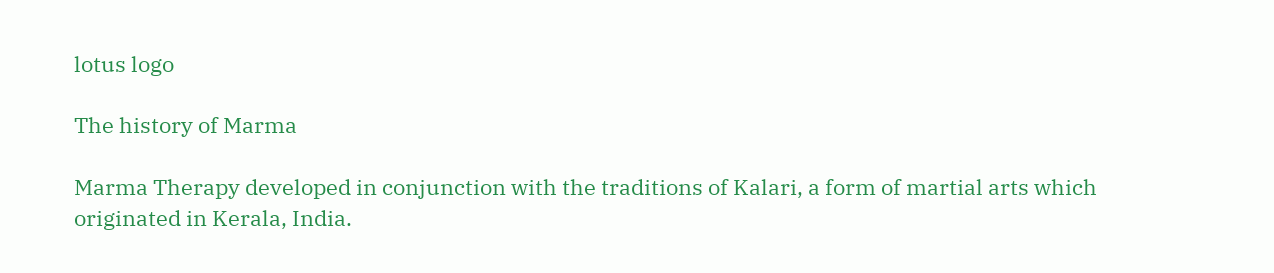lotus logo

The history of Marma

Marma Therapy developed in conjunction with the traditions of Kalari, a form of martial arts which originated in Kerala, India.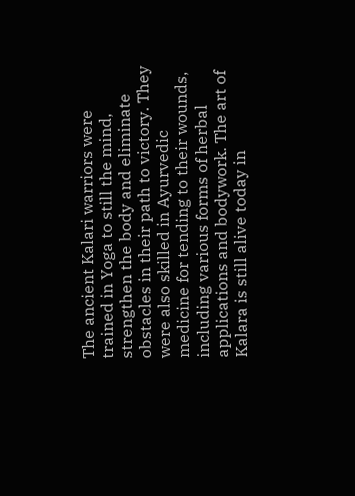The ancient Kalari warriors were trained in Yoga to still the mind, strengthen the body and eliminate obstacles in their path to victory. They were also skilled in Ayurvedic medicine for tending to their wounds, including various forms of herbal applications and bodywork. The art of Kalara is still alive today in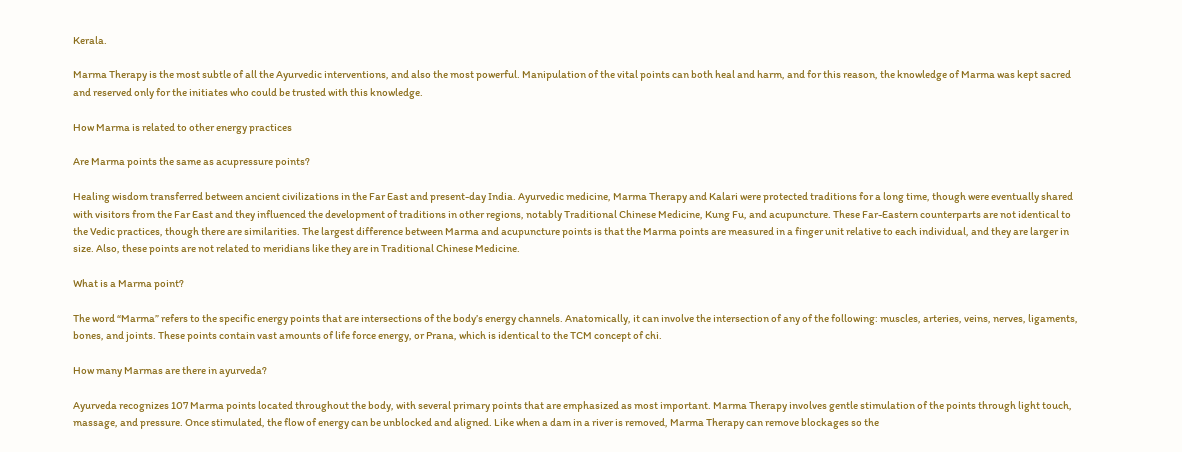Kerala.

Marma Therapy is the most subtle of all the Ayurvedic interventions, and also the most powerful. Manipulation of the vital points can both heal and harm, and for this reason, the knowledge of Marma was kept sacred and reserved only for the initiates who could be trusted with this knowledge.

How Marma is related to other energy practices

Are Marma points the same as acupressure points?

Healing wisdom transferred between ancient civilizations in the Far East and present-day India. Ayurvedic medicine, Marma Therapy and Kalari were protected traditions for a long time, though were eventually shared with visitors from the Far East and they influenced the development of traditions in other regions, notably Traditional Chinese Medicine, Kung Fu, and acupuncture. These Far-Eastern counterparts are not identical to the Vedic practices, though there are similarities. The largest difference between Marma and acupuncture points is that the Marma points are measured in a finger unit relative to each individual, and they are larger in size. Also, these points are not related to meridians like they are in Traditional Chinese Medicine.

What is a Marma point?

The word “Marma” refers to the specific energy points that are intersections of the body’s energy channels. Anatomically, it can involve the intersection of any of the following: muscles, arteries, veins, nerves, ligaments, bones, and joints. These points contain vast amounts of life force energy, or Prana, which is identical to the TCM concept of chi.

How many Marmas are there in ayurveda?

Ayurveda recognizes 107 Marma points located throughout the body, with several primary points that are emphasized as most important. Marma Therapy involves gentle stimulation of the points through light touch, massage, and pressure. Once stimulated, the flow of energy can be unblocked and aligned. Like when a dam in a river is removed, Marma Therapy can remove blockages so the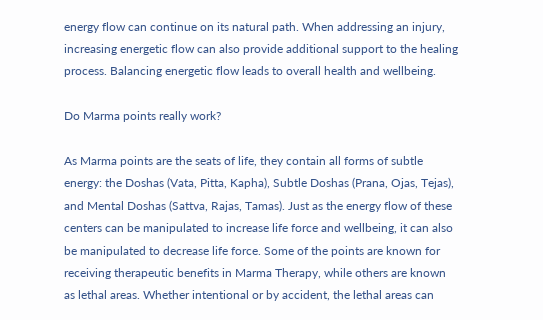energy flow can continue on its natural path. When addressing an injury, increasing energetic flow can also provide additional support to the healing process. Balancing energetic flow leads to overall health and wellbeing.

Do Marma points really work?

As Marma points are the seats of life, they contain all forms of subtle energy: the Doshas (Vata, Pitta, Kapha), Subtle Doshas (Prana, Ojas, Tejas), and Mental Doshas (Sattva, Rajas, Tamas). Just as the energy flow of these centers can be manipulated to increase life force and wellbeing, it can also be manipulated to decrease life force. Some of the points are known for receiving therapeutic benefits in Marma Therapy, while others are known as lethal areas. Whether intentional or by accident, the lethal areas can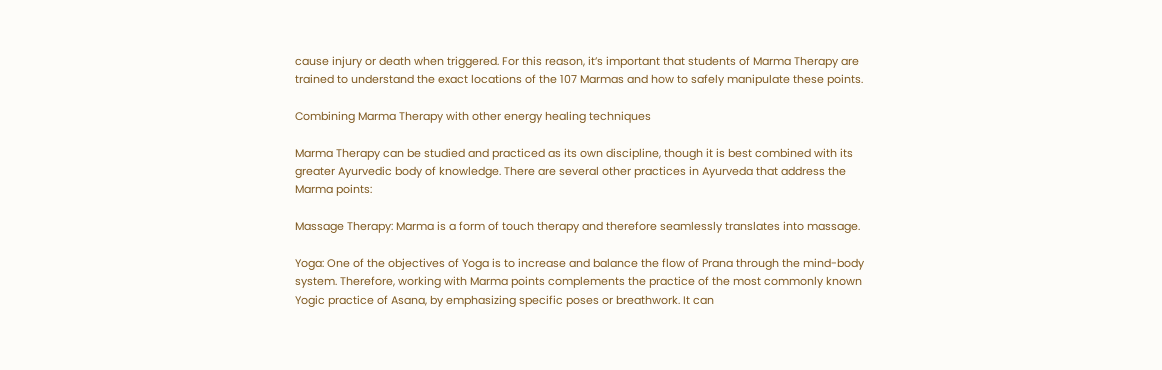cause injury or death when triggered. For this reason, it’s important that students of Marma Therapy are trained to understand the exact locations of the 107 Marmas and how to safely manipulate these points.

Combining Marma Therapy with other energy healing techniques

Marma Therapy can be studied and practiced as its own discipline, though it is best combined with its greater Ayurvedic body of knowledge. There are several other practices in Ayurveda that address the Marma points:

Massage Therapy: Marma is a form of touch therapy and therefore seamlessly translates into massage.

Yoga: One of the objectives of Yoga is to increase and balance the flow of Prana through the mind-body system. Therefore, working with Marma points complements the practice of the most commonly known Yogic practice of Asana, by emphasizing specific poses or breathwork. It can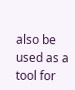also be used as a tool for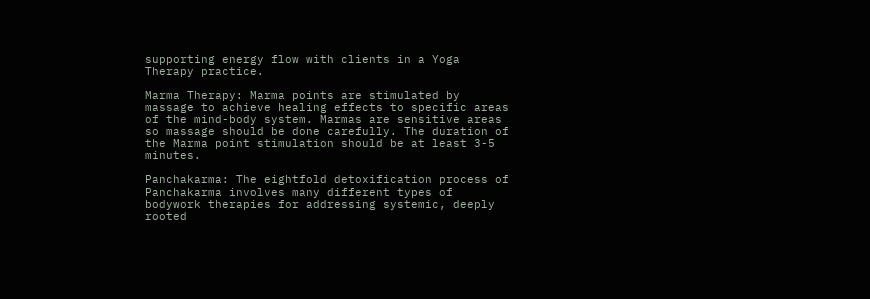supporting energy flow with clients in a Yoga Therapy practice.

Marma Therapy: Marma points are stimulated by massage to achieve healing effects to specific areas of the mind-body system. Marmas are sensitive areas so massage should be done carefully. The duration of the Marma point stimulation should be at least 3-5 minutes.

Panchakarma: The eightfold detoxification process of Panchakarma involves many different types of bodywork therapies for addressing systemic, deeply rooted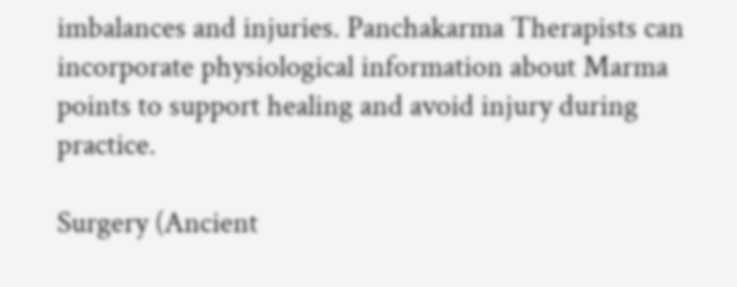imbalances and injuries. Panchakarma Therapists can incorporate physiological information about Marma points to support healing and avoid injury during practice.

Surgery (Ancient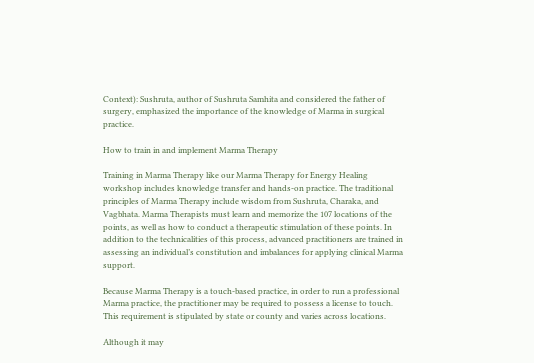Context): Sushruta, author of Sushruta Samhita and considered the father of surgery, emphasized the importance of the knowledge of Marma in surgical practice.

How to train in and implement Marma Therapy

Training in Marma Therapy like our Marma Therapy for Energy Healing workshop includes knowledge transfer and hands-on practice. The traditional principles of Marma Therapy include wisdom from Sushruta, Charaka, and Vagbhata. Marma Therapists must learn and memorize the 107 locations of the points, as well as how to conduct a therapeutic stimulation of these points. In addition to the technicalities of this process, advanced practitioners are trained in assessing an individual’s constitution and imbalances for applying clinical Marma support.

Because Marma Therapy is a touch-based practice, in order to run a professional Marma practice, the practitioner may be required to possess a license to touch. This requirement is stipulated by state or county and varies across locations.

Although it may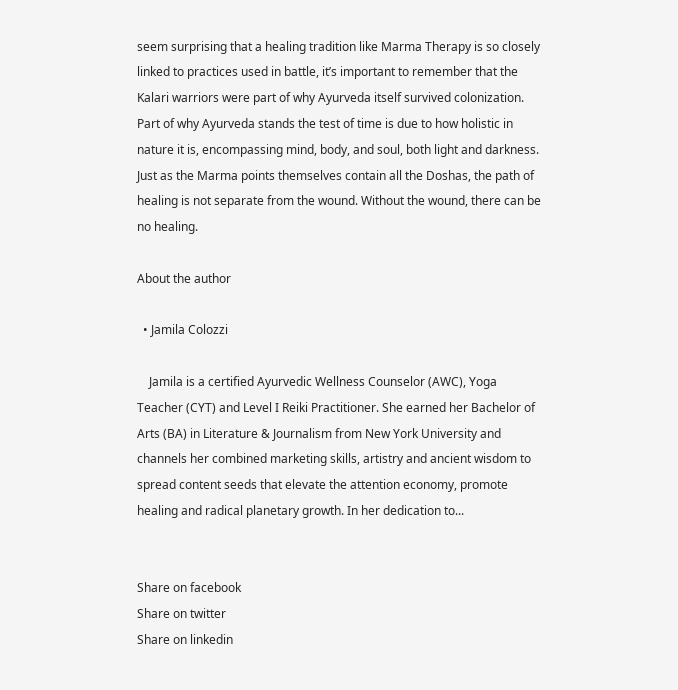seem surprising that a healing tradition like Marma Therapy is so closely linked to practices used in battle, it’s important to remember that the Kalari warriors were part of why Ayurveda itself survived colonization. Part of why Ayurveda stands the test of time is due to how holistic in nature it is, encompassing mind, body, and soul, both light and darkness. Just as the Marma points themselves contain all the Doshas, the path of healing is not separate from the wound. Without the wound, there can be no healing.

About the author

  • Jamila Colozzi

    Jamila is a certified Ayurvedic Wellness Counselor (AWC), Yoga Teacher (CYT) and Level I Reiki Practitioner. She earned her Bachelor of Arts (BA) in Literature & Journalism from New York University and channels her combined marketing skills, artistry and ancient wisdom to spread content seeds that elevate the attention economy, promote healing and radical planetary growth. In her dedication to...


Share on facebook
Share on twitter
Share on linkedin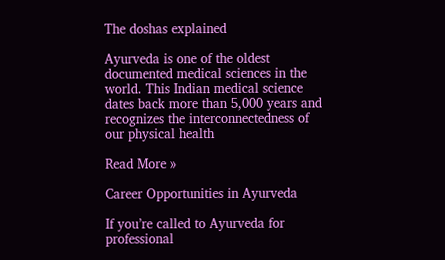The doshas explained

Ayurveda is one of the oldest documented medical sciences in the world. This Indian medical science dates back more than 5,000 years and recognizes the interconnectedness of our physical health

Read More »

Career Opportunities in Ayurveda

If you’re called to Ayurveda for professional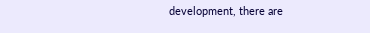development, there are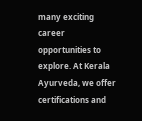many exciting career opportunities to explore. At Kerala Ayurveda, we offer certifications and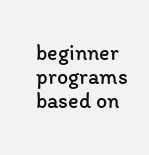beginner programs based on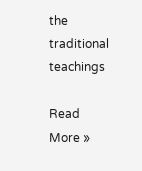the traditional teachings

Read More »